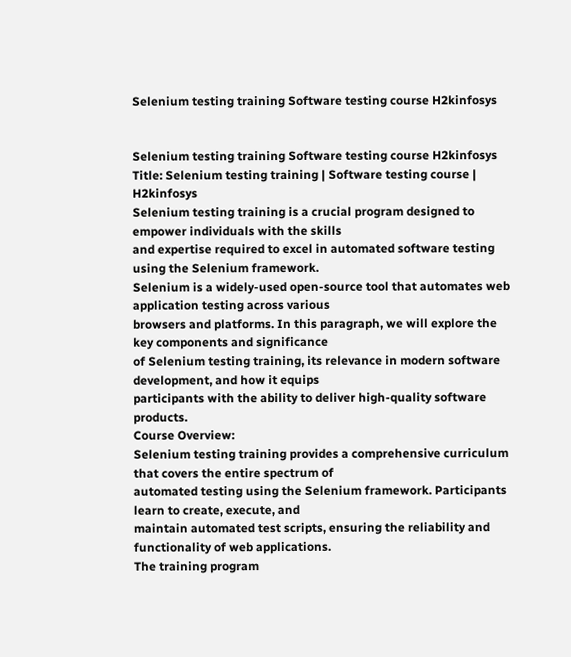Selenium testing training Software testing course H2kinfosys


Selenium testing training Software testing course H2kinfosys
Title: Selenium testing training | Software testing course | H2kinfosys
Selenium testing training is a crucial program designed to empower individuals with the skills
and expertise required to excel in automated software testing using the Selenium framework.
Selenium is a widely-used open-source tool that automates web application testing across various
browsers and platforms. In this paragraph, we will explore the key components and significance
of Selenium testing training, its relevance in modern software development, and how it equips
participants with the ability to deliver high-quality software products.
Course Overview:
Selenium testing training provides a comprehensive curriculum that covers the entire spectrum of
automated testing using the Selenium framework. Participants learn to create, execute, and
maintain automated test scripts, ensuring the reliability and functionality of web applications.
The training program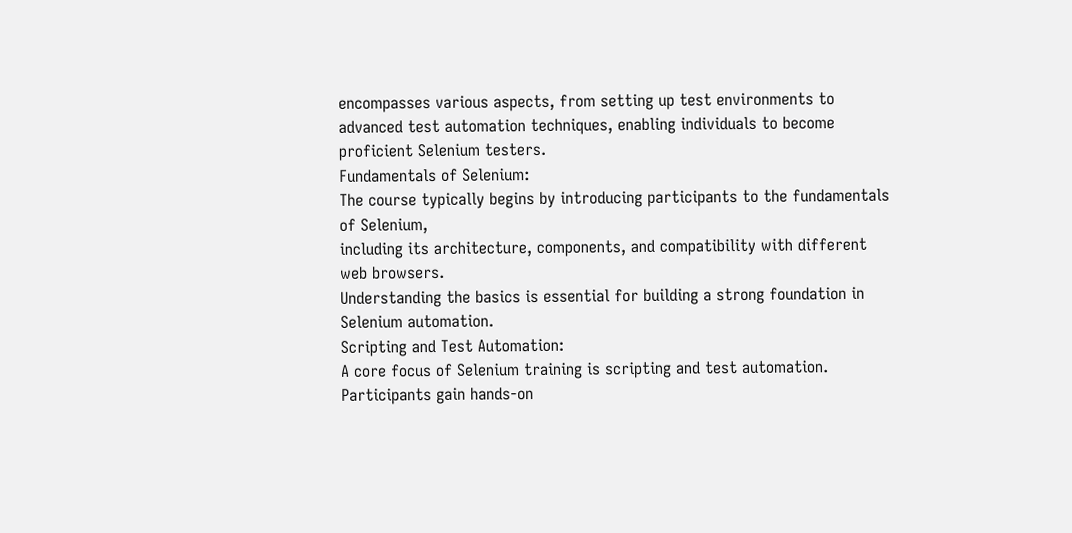encompasses various aspects, from setting up test environments to
advanced test automation techniques, enabling individuals to become proficient Selenium testers.
Fundamentals of Selenium:
The course typically begins by introducing participants to the fundamentals of Selenium,
including its architecture, components, and compatibility with different web browsers.
Understanding the basics is essential for building a strong foundation in Selenium automation.
Scripting and Test Automation:
A core focus of Selenium training is scripting and test automation. Participants gain hands-on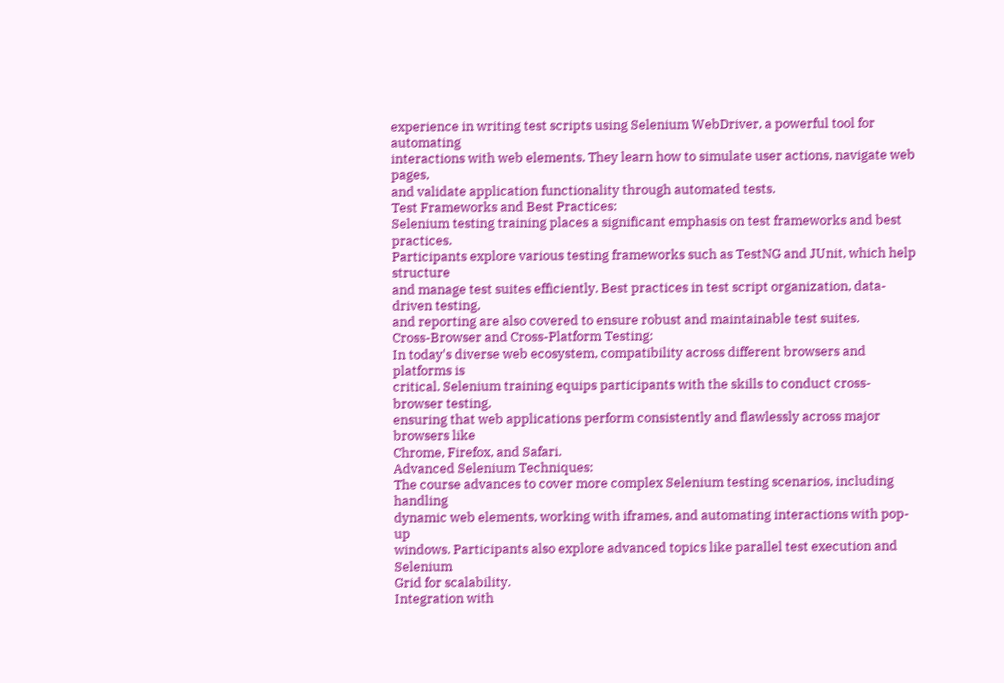experience in writing test scripts using Selenium WebDriver, a powerful tool for automating
interactions with web elements. They learn how to simulate user actions, navigate web pages,
and validate application functionality through automated tests.
Test Frameworks and Best Practices:
Selenium testing training places a significant emphasis on test frameworks and best practices.
Participants explore various testing frameworks such as TestNG and JUnit, which help structure
and manage test suites efficiently. Best practices in test script organization, data-driven testing,
and reporting are also covered to ensure robust and maintainable test suites.
Cross-Browser and Cross-Platform Testing:
In today's diverse web ecosystem, compatibility across different browsers and platforms is
critical. Selenium training equips participants with the skills to conduct cross-browser testing,
ensuring that web applications perform consistently and flawlessly across major browsers like
Chrome, Firefox, and Safari.
Advanced Selenium Techniques:
The course advances to cover more complex Selenium testing scenarios, including handling
dynamic web elements, working with iframes, and automating interactions with pop-up
windows. Participants also explore advanced topics like parallel test execution and Selenium
Grid for scalability.
Integration with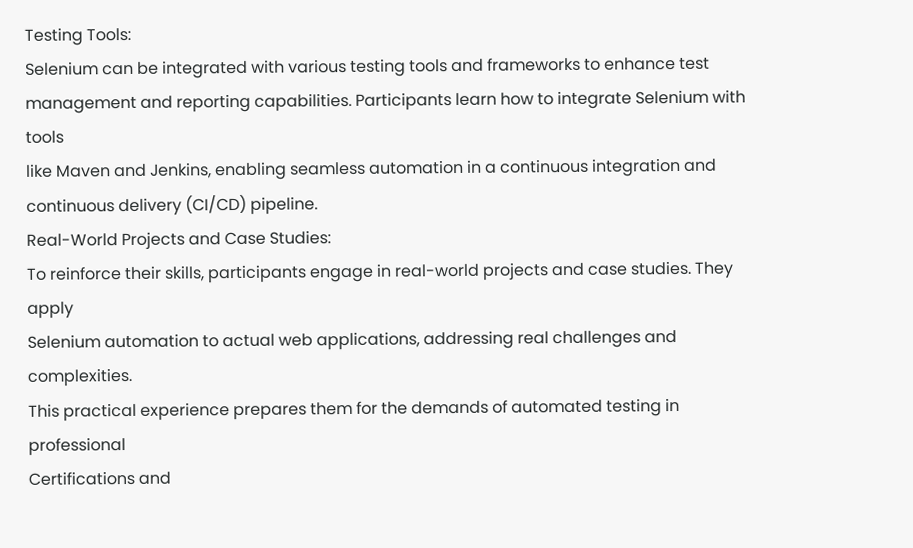Testing Tools:
Selenium can be integrated with various testing tools and frameworks to enhance test
management and reporting capabilities. Participants learn how to integrate Selenium with tools
like Maven and Jenkins, enabling seamless automation in a continuous integration and
continuous delivery (CI/CD) pipeline.
Real-World Projects and Case Studies:
To reinforce their skills, participants engage in real-world projects and case studies. They apply
Selenium automation to actual web applications, addressing real challenges and complexities.
This practical experience prepares them for the demands of automated testing in professional
Certifications and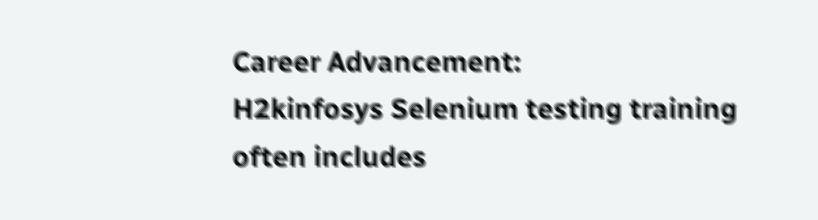Career Advancement:
H2kinfosys Selenium testing training often includes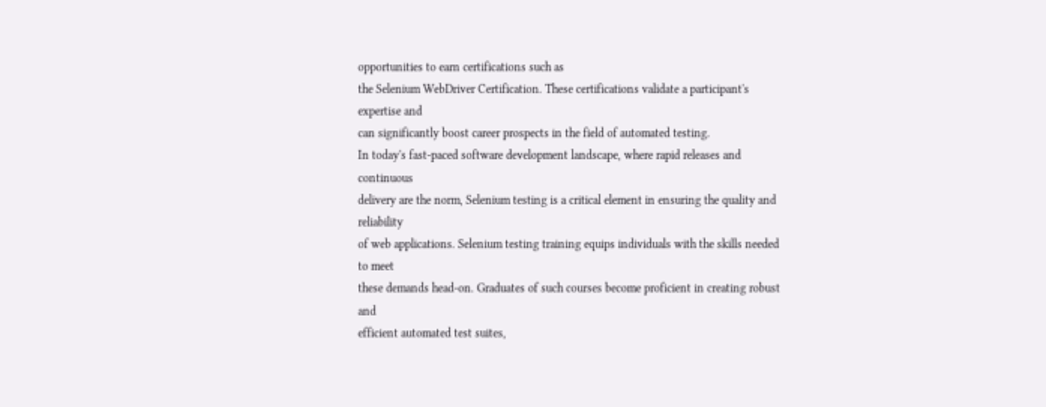opportunities to earn certifications such as
the Selenium WebDriver Certification. These certifications validate a participant's expertise and
can significantly boost career prospects in the field of automated testing.
In today's fast-paced software development landscape, where rapid releases and continuous
delivery are the norm, Selenium testing is a critical element in ensuring the quality and reliability
of web applications. Selenium testing training equips individuals with the skills needed to meet
these demands head-on. Graduates of such courses become proficient in creating robust and
efficient automated test suites,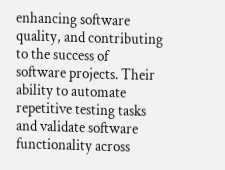enhancing software quality, and contributing to the success of
software projects. Their ability to automate repetitive testing tasks and validate software
functionality across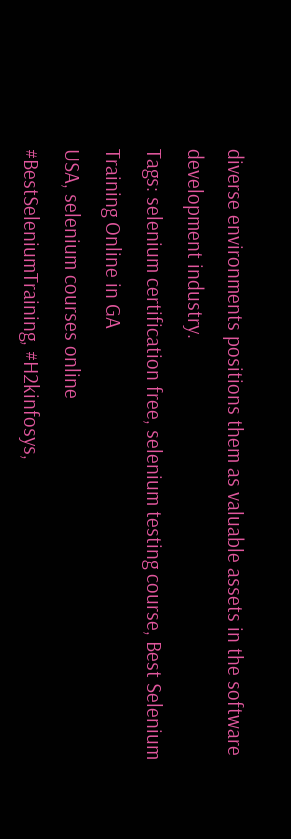diverse environments positions them as valuable assets in the software
development industry.
Tags: selenium certification free, selenium testing course, Best Selenium Training Online in GA
USA, selenium courses online
#BestSeleniumTraining, #H2kinfosys,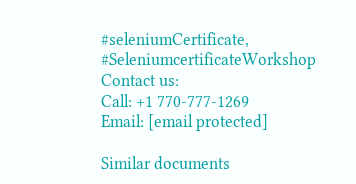#seleniumCertificate, #SeleniumcertificateWorkshop
Contact us:
Call: +1 770-777-1269
Email: [email protected]

Similar documents